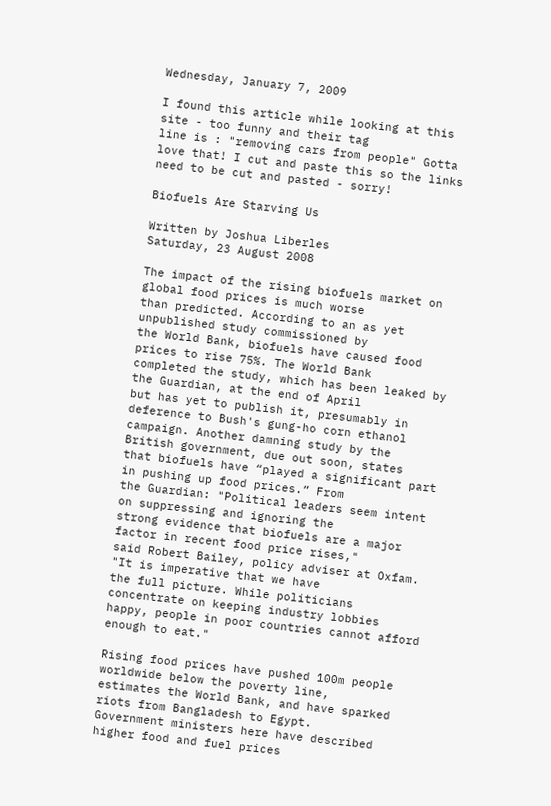Wednesday, January 7, 2009

I found this article while looking at this site - too funny and their tag
line is : "removing cars from people" Gotta love that! I cut and paste this so the links
need to be cut and pasted - sorry!

Biofuels Are Starving Us

Written by Joshua Liberles
Saturday, 23 August 2008

The impact of the rising biofuels market on global food prices is much worse
than predicted. According to an as yet unpublished study commissioned by
the World Bank, biofuels have caused food prices to rise 75%. The World Bank
completed the study, which has been leaked by the Guardian, at the end of April
but has yet to publish it, presumably in deference to Bush's gung-ho corn ethanol
campaign. Another damning study by the British government, due out soon, states
that biofuels have “played a significant part in pushing up food prices.” From
the Guardian: "Political leaders seem intent on suppressing and ignoring the
strong evidence that biofuels are a major factor in recent food price rises,"
said Robert Bailey, policy adviser at Oxfam. "It is imperative that we have
the full picture. While politicians concentrate on keeping industry lobbies
happy, people in poor countries cannot afford enough to eat."

Rising food prices have pushed 100m people worldwide below the poverty line,
estimates the World Bank, and have sparked riots from Bangladesh to Egypt.
Government ministers here have described higher food and fuel prices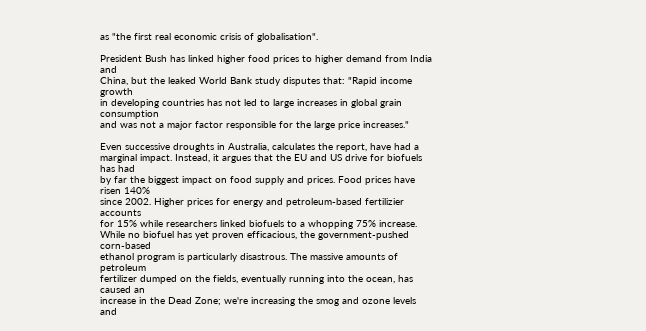as "the first real economic crisis of globalisation".

President Bush has linked higher food prices to higher demand from India and
China, but the leaked World Bank study disputes that: "Rapid income growth
in developing countries has not led to large increases in global grain consumption
and was not a major factor responsible for the large price increases."

Even successive droughts in Australia, calculates the report, have had a
marginal impact. Instead, it argues that the EU and US drive for biofuels has had
by far the biggest impact on food supply and prices. Food prices have risen 140%
since 2002. Higher prices for energy and petroleum-based fertilizier accounts
for 15% while researchers linked biofuels to a whopping 75% increase.
While no biofuel has yet proven efficacious, the government-pushed corn-based
ethanol program is particularly disastrous. The massive amounts of petroleum
fertilizer dumped on the fields, eventually running into the ocean, has caused an
increase in the Dead Zone; we're increasing the smog and ozone levels and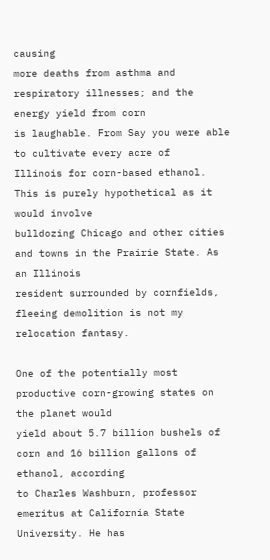causing
more deaths from asthma and respiratory illnesses; and the energy yield from corn
is laughable. From Say you were able to cultivate every acre of
Illinois for corn-based ethanol. This is purely hypothetical as it would involve
bulldozing Chicago and other cities and towns in the Prairie State. As an Illinois
resident surrounded by cornfields, fleeing demolition is not my relocation fantasy.

One of the potentially most productive corn-growing states on the planet would
yield about 5.7 billion bushels of corn and 16 billion gallons of ethanol, according
to Charles Washburn, professor emeritus at California State University. He has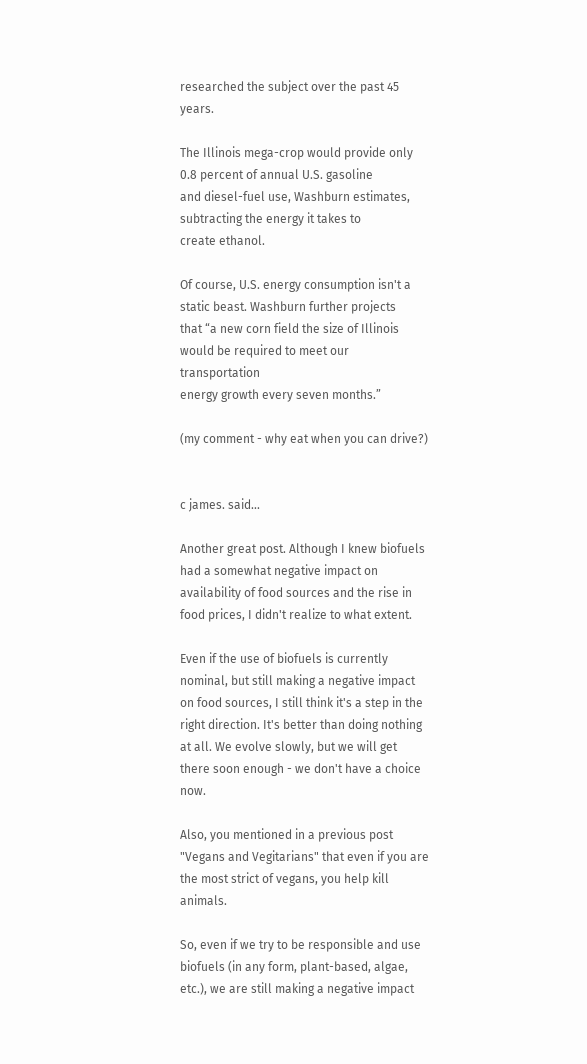researched the subject over the past 45 years.

The Illinois mega-crop would provide only 0.8 percent of annual U.S. gasoline
and diesel-fuel use, Washburn estimates, subtracting the energy it takes to
create ethanol.

Of course, U.S. energy consumption isn't a static beast. Washburn further projects
that “a new corn field the size of Illinois would be required to meet our transportation
energy growth every seven months.”

(my comment - why eat when you can drive?)


c james. said...

Another great post. Although I knew biofuels had a somewhat negative impact on availability of food sources and the rise in food prices, I didn't realize to what extent.

Even if the use of biofuels is currently nominal, but still making a negative impact on food sources, I still think it's a step in the right direction. It's better than doing nothing at all. We evolve slowly, but we will get there soon enough - we don't have a choice now.

Also, you mentioned in a previous post "Vegans and Vegitarians" that even if you are the most strict of vegans, you help kill animals.

So, even if we try to be responsible and use biofuels (in any form, plant-based, algae, etc.), we are still making a negative impact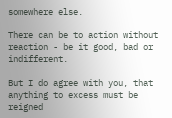somewhere else.

There can be to action without reaction - be it good, bad or indifferent.

But I do agree with you, that anything to excess must be reigned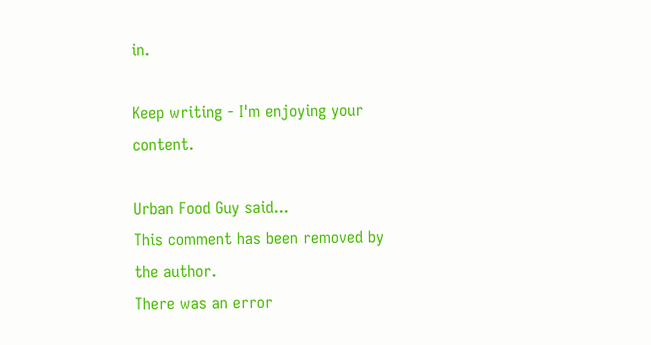in.

Keep writing - I'm enjoying your content.

Urban Food Guy said...
This comment has been removed by the author.
There was an error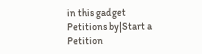in this gadget
Petitions by|Start a Petition